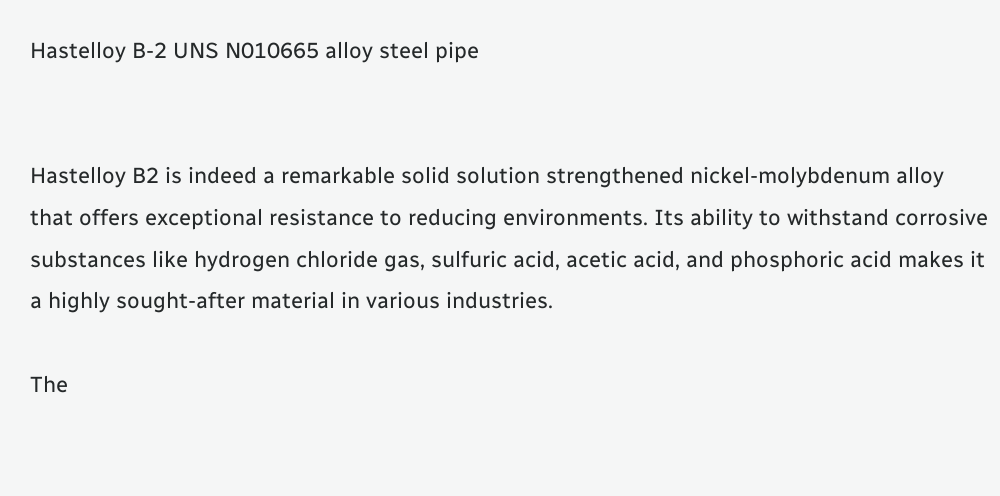Hastelloy B-2 UNS N010665 alloy steel pipe


Hastelloy B2 is indeed a remarkable solid solution strengthened nickel-molybdenum alloy that offers exceptional resistance to reducing environments. Its ability to withstand corrosive substances like hydrogen chloride gas, sulfuric acid, acetic acid, and phosphoric acid makes it a highly sought-after material in various industries.

The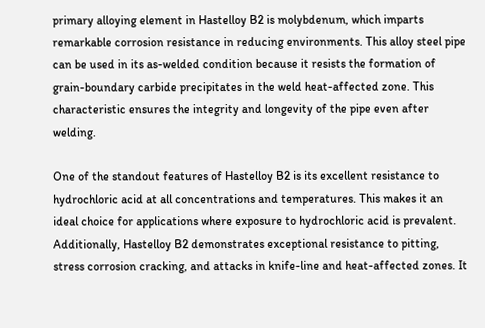primary alloying element in Hastelloy B2 is molybdenum, which imparts remarkable corrosion resistance in reducing environments. This alloy steel pipe can be used in its as-welded condition because it resists the formation of grain-boundary carbide precipitates in the weld heat-affected zone. This characteristic ensures the integrity and longevity of the pipe even after welding.

One of the standout features of Hastelloy B2 is its excellent resistance to hydrochloric acid at all concentrations and temperatures. This makes it an ideal choice for applications where exposure to hydrochloric acid is prevalent. Additionally, Hastelloy B2 demonstrates exceptional resistance to pitting, stress corrosion cracking, and attacks in knife-line and heat-affected zones. It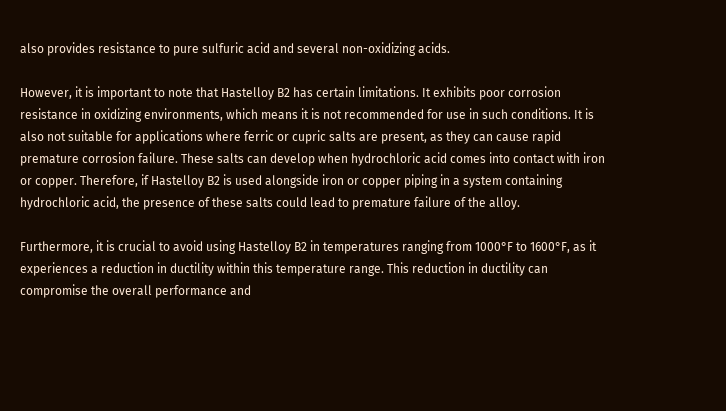also provides resistance to pure sulfuric acid and several non-oxidizing acids.

However, it is important to note that Hastelloy B2 has certain limitations. It exhibits poor corrosion resistance in oxidizing environments, which means it is not recommended for use in such conditions. It is also not suitable for applications where ferric or cupric salts are present, as they can cause rapid premature corrosion failure. These salts can develop when hydrochloric acid comes into contact with iron or copper. Therefore, if Hastelloy B2 is used alongside iron or copper piping in a system containing hydrochloric acid, the presence of these salts could lead to premature failure of the alloy.

Furthermore, it is crucial to avoid using Hastelloy B2 in temperatures ranging from 1000°F to 1600°F, as it experiences a reduction in ductility within this temperature range. This reduction in ductility can compromise the overall performance and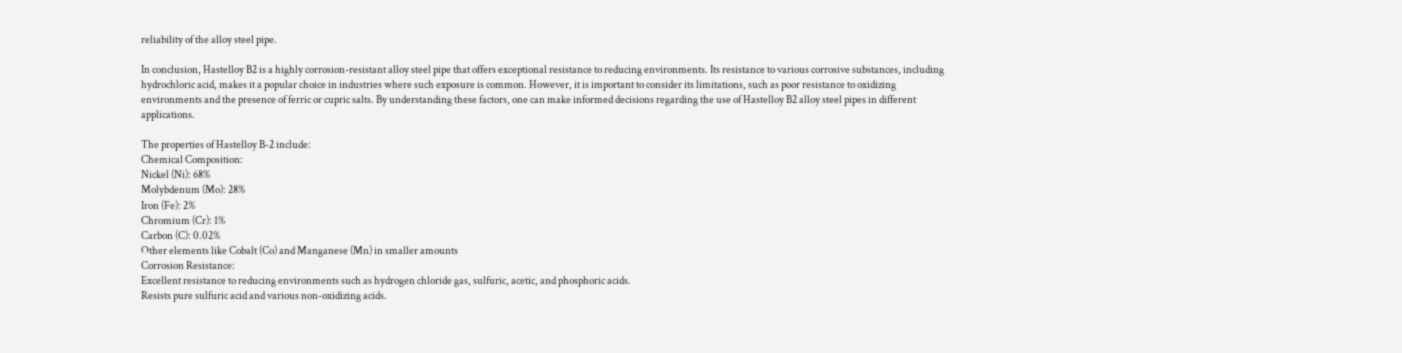reliability of the alloy steel pipe.

In conclusion, Hastelloy B2 is a highly corrosion-resistant alloy steel pipe that offers exceptional resistance to reducing environments. Its resistance to various corrosive substances, including hydrochloric acid, makes it a popular choice in industries where such exposure is common. However, it is important to consider its limitations, such as poor resistance to oxidizing environments and the presence of ferric or cupric salts. By understanding these factors, one can make informed decisions regarding the use of Hastelloy B2 alloy steel pipes in different applications.

The properties of Hastelloy B-2 include:
Chemical Composition:
Nickel (Ni): 68%
Molybdenum (Mo): 28%
Iron (Fe): 2%
Chromium (Cr): 1%
Carbon (C): 0.02%
Other elements like Cobalt (Co) and Manganese (Mn) in smaller amounts
Corrosion Resistance:
Excellent resistance to reducing environments such as hydrogen chloride gas, sulfuric, acetic, and phosphoric acids.
Resists pure sulfuric acid and various non-oxidizing acids.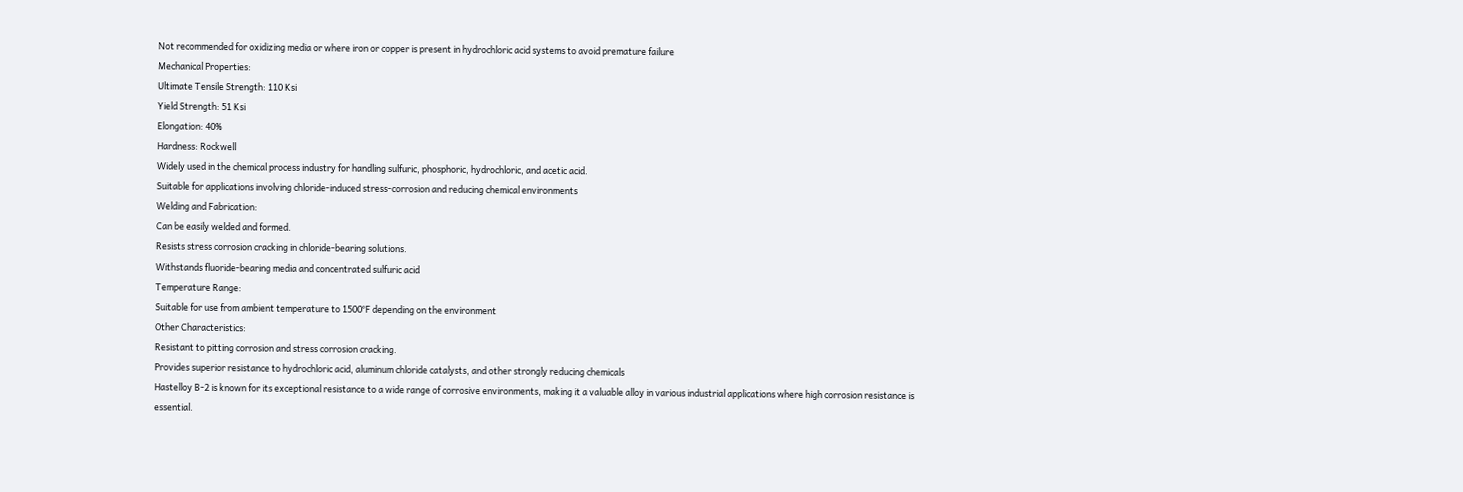Not recommended for oxidizing media or where iron or copper is present in hydrochloric acid systems to avoid premature failure
Mechanical Properties:
Ultimate Tensile Strength: 110 Ksi
Yield Strength: 51 Ksi
Elongation: 40%
Hardness: Rockwell
Widely used in the chemical process industry for handling sulfuric, phosphoric, hydrochloric, and acetic acid.
Suitable for applications involving chloride-induced stress-corrosion and reducing chemical environments
Welding and Fabrication:
Can be easily welded and formed.
Resists stress corrosion cracking in chloride-bearing solutions.
Withstands fluoride-bearing media and concentrated sulfuric acid
Temperature Range:
Suitable for use from ambient temperature to 1500°F depending on the environment
Other Characteristics:
Resistant to pitting corrosion and stress corrosion cracking.
Provides superior resistance to hydrochloric acid, aluminum chloride catalysts, and other strongly reducing chemicals
Hastelloy B-2 is known for its exceptional resistance to a wide range of corrosive environments, making it a valuable alloy in various industrial applications where high corrosion resistance is essential.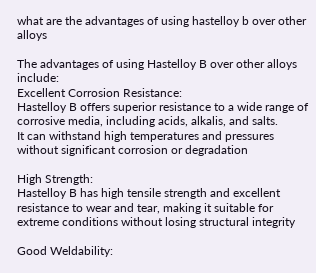what are the advantages of using hastelloy b over other alloys

The advantages of using Hastelloy B over other alloys include:
Excellent Corrosion Resistance:
Hastelloy B offers superior resistance to a wide range of corrosive media, including acids, alkalis, and salts.
It can withstand high temperatures and pressures without significant corrosion or degradation

High Strength:
Hastelloy B has high tensile strength and excellent resistance to wear and tear, making it suitable for extreme conditions without losing structural integrity

Good Weldability: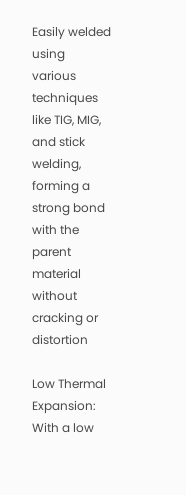Easily welded using various techniques like TIG, MIG, and stick welding, forming a strong bond with the parent material without cracking or distortion

Low Thermal Expansion:
With a low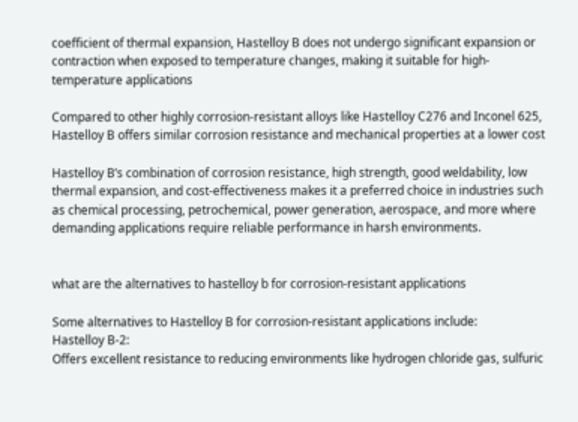coefficient of thermal expansion, Hastelloy B does not undergo significant expansion or contraction when exposed to temperature changes, making it suitable for high-temperature applications

Compared to other highly corrosion-resistant alloys like Hastelloy C276 and Inconel 625, Hastelloy B offers similar corrosion resistance and mechanical properties at a lower cost

Hastelloy B’s combination of corrosion resistance, high strength, good weldability, low thermal expansion, and cost-effectiveness makes it a preferred choice in industries such as chemical processing, petrochemical, power generation, aerospace, and more where demanding applications require reliable performance in harsh environments.


what are the alternatives to hastelloy b for corrosion-resistant applications

Some alternatives to Hastelloy B for corrosion-resistant applications include:
Hastelloy B-2:
Offers excellent resistance to reducing environments like hydrogen chloride gas, sulfuric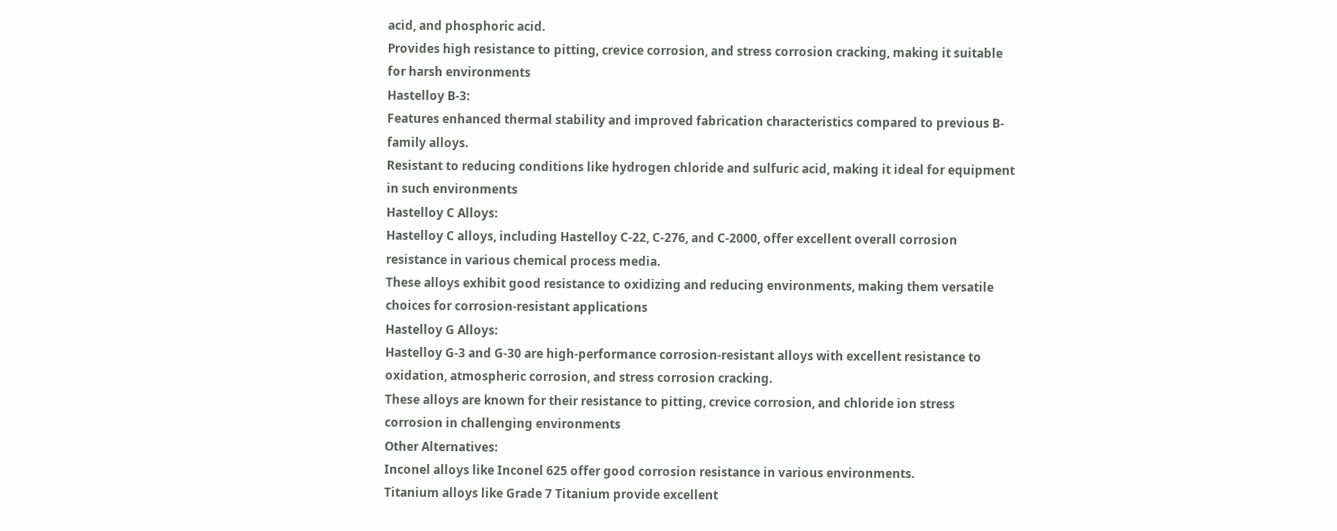acid, and phosphoric acid.
Provides high resistance to pitting, crevice corrosion, and stress corrosion cracking, making it suitable for harsh environments
Hastelloy B-3:
Features enhanced thermal stability and improved fabrication characteristics compared to previous B-family alloys.
Resistant to reducing conditions like hydrogen chloride and sulfuric acid, making it ideal for equipment in such environments
Hastelloy C Alloys:
Hastelloy C alloys, including Hastelloy C-22, C-276, and C-2000, offer excellent overall corrosion resistance in various chemical process media.
These alloys exhibit good resistance to oxidizing and reducing environments, making them versatile choices for corrosion-resistant applications
Hastelloy G Alloys:
Hastelloy G-3 and G-30 are high-performance corrosion-resistant alloys with excellent resistance to oxidation, atmospheric corrosion, and stress corrosion cracking.
These alloys are known for their resistance to pitting, crevice corrosion, and chloride ion stress corrosion in challenging environments
Other Alternatives:
Inconel alloys like Inconel 625 offer good corrosion resistance in various environments.
Titanium alloys like Grade 7 Titanium provide excellent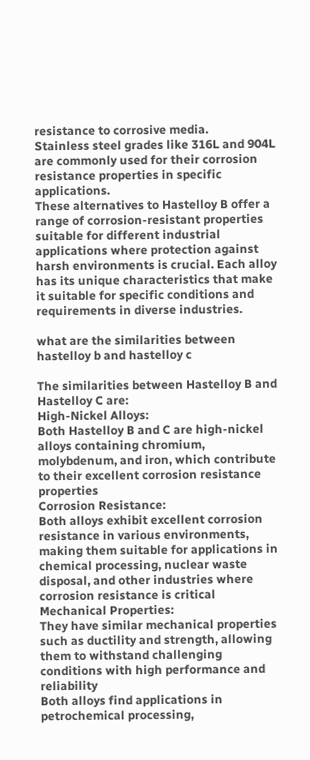resistance to corrosive media.
Stainless steel grades like 316L and 904L are commonly used for their corrosion resistance properties in specific applications.
These alternatives to Hastelloy B offer a range of corrosion-resistant properties suitable for different industrial applications where protection against harsh environments is crucial. Each alloy has its unique characteristics that make it suitable for specific conditions and requirements in diverse industries.

what are the similarities between hastelloy b and hastelloy c

The similarities between Hastelloy B and Hastelloy C are:
High-Nickel Alloys:
Both Hastelloy B and C are high-nickel alloys containing chromium, molybdenum, and iron, which contribute to their excellent corrosion resistance properties
Corrosion Resistance:
Both alloys exhibit excellent corrosion resistance in various environments, making them suitable for applications in chemical processing, nuclear waste disposal, and other industries where corrosion resistance is critical
Mechanical Properties:
They have similar mechanical properties such as ductility and strength, allowing them to withstand challenging conditions with high performance and reliability
Both alloys find applications in petrochemical processing,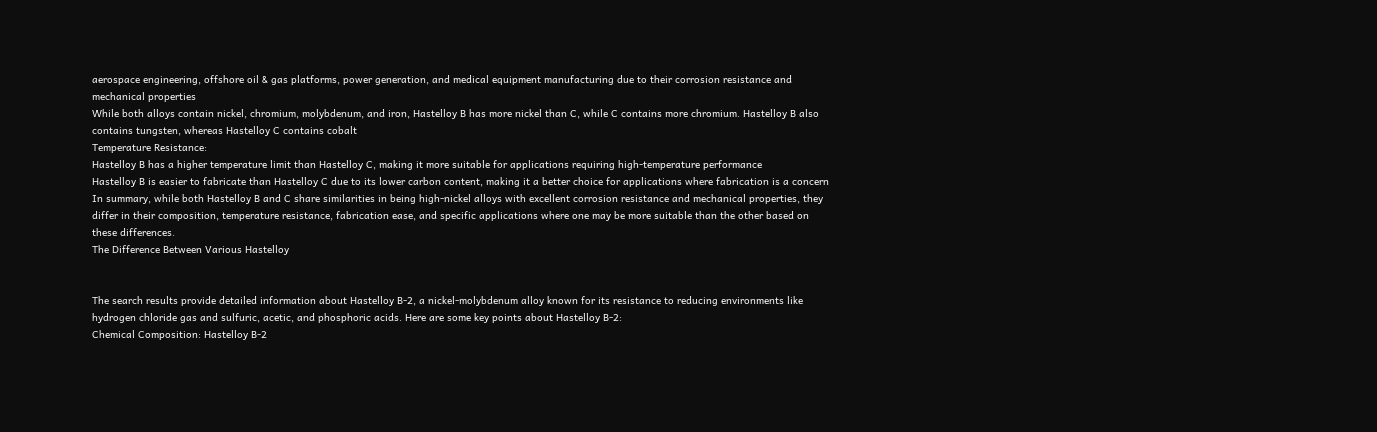aerospace engineering, offshore oil & gas platforms, power generation, and medical equipment manufacturing due to their corrosion resistance and mechanical properties
While both alloys contain nickel, chromium, molybdenum, and iron, Hastelloy B has more nickel than C, while C contains more chromium. Hastelloy B also contains tungsten, whereas Hastelloy C contains cobalt
Temperature Resistance:
Hastelloy B has a higher temperature limit than Hastelloy C, making it more suitable for applications requiring high-temperature performance
Hastelloy B is easier to fabricate than Hastelloy C due to its lower carbon content, making it a better choice for applications where fabrication is a concern
In summary, while both Hastelloy B and C share similarities in being high-nickel alloys with excellent corrosion resistance and mechanical properties, they differ in their composition, temperature resistance, fabrication ease, and specific applications where one may be more suitable than the other based on these differences.
The Difference Between Various Hastelloy


The search results provide detailed information about Hastelloy B-2, a nickel-molybdenum alloy known for its resistance to reducing environments like hydrogen chloride gas and sulfuric, acetic, and phosphoric acids. Here are some key points about Hastelloy B-2:
Chemical Composition: Hastelloy B-2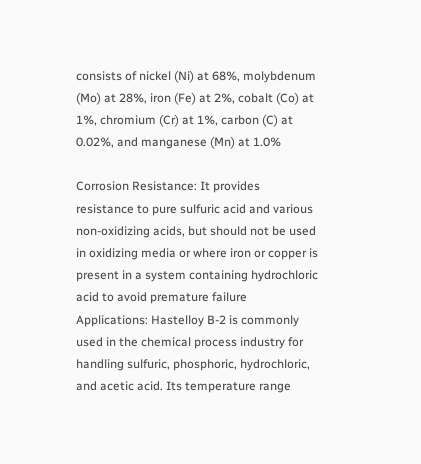consists of nickel (Ni) at 68%, molybdenum (Mo) at 28%, iron (Fe) at 2%, cobalt (Co) at 1%, chromium (Cr) at 1%, carbon (C) at 0.02%, and manganese (Mn) at 1.0%

Corrosion Resistance: It provides resistance to pure sulfuric acid and various non-oxidizing acids, but should not be used in oxidizing media or where iron or copper is present in a system containing hydrochloric acid to avoid premature failure
Applications: Hastelloy B-2 is commonly used in the chemical process industry for handling sulfuric, phosphoric, hydrochloric, and acetic acid. Its temperature range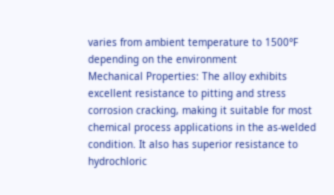varies from ambient temperature to 1500°F depending on the environment
Mechanical Properties: The alloy exhibits excellent resistance to pitting and stress corrosion cracking, making it suitable for most chemical process applications in the as-welded condition. It also has superior resistance to hydrochloric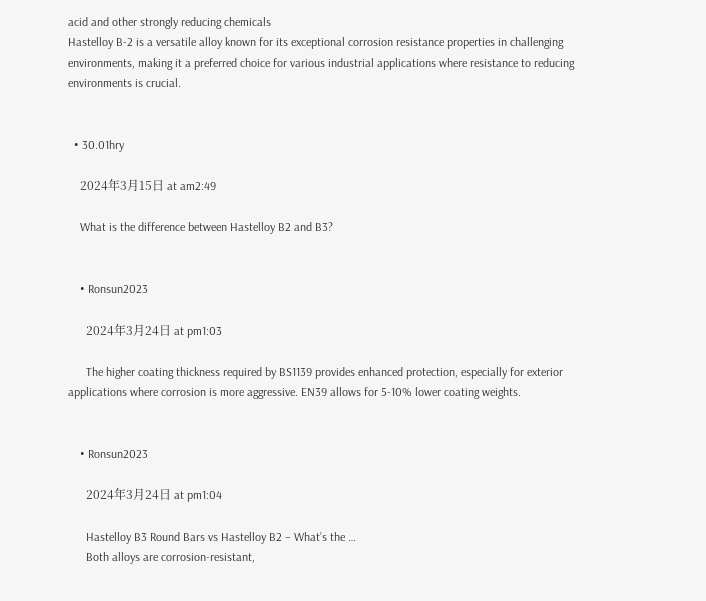acid and other strongly reducing chemicals
Hastelloy B-2 is a versatile alloy known for its exceptional corrosion resistance properties in challenging environments, making it a preferred choice for various industrial applications where resistance to reducing environments is crucial.


  • 30.01hry

    2024年3月15日 at am2:49

    What is the difference between Hastelloy B2 and B3?


    • Ronsun2023

      2024年3月24日 at pm1:03

      The higher coating thickness required by BS1139 provides enhanced protection, especially for exterior applications where corrosion is more aggressive. EN39 allows for 5-10% lower coating weights.


    • Ronsun2023

      2024年3月24日 at pm1:04

      Hastelloy B3 Round Bars vs Hastelloy B2 – What’s the …
      Both alloys are corrosion-resistant,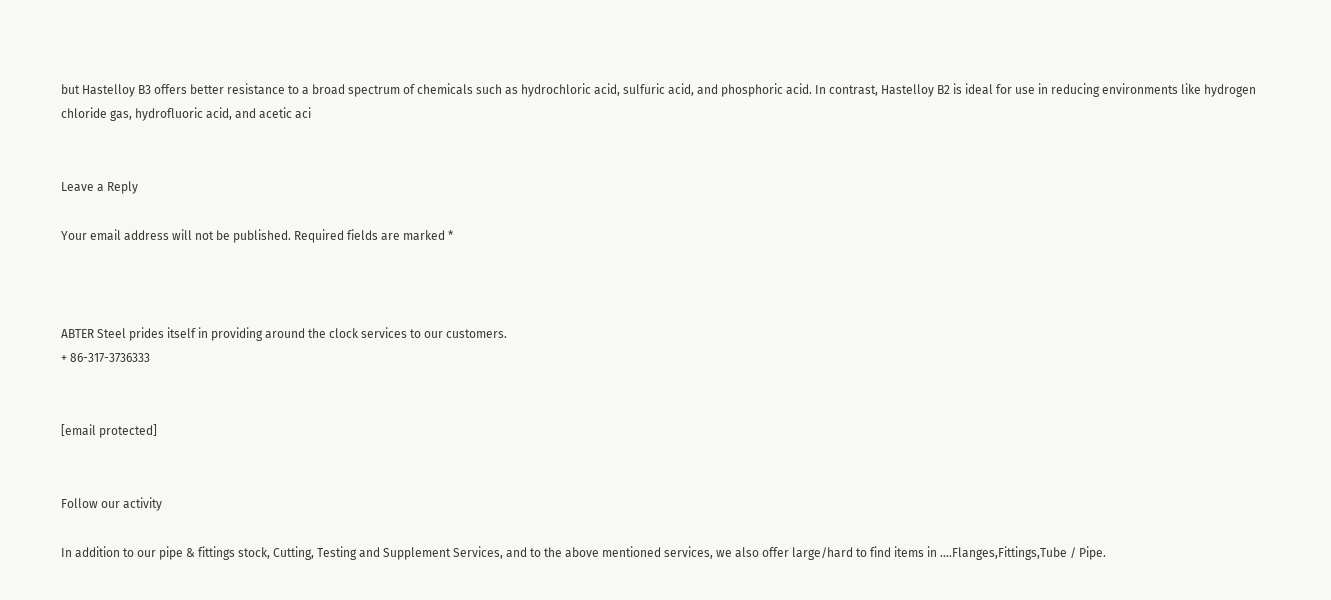but Hastelloy B3 offers better resistance to a broad spectrum of chemicals such as hydrochloric acid, sulfuric acid, and phosphoric acid. In contrast, Hastelloy B2 is ideal for use in reducing environments like hydrogen chloride gas, hydrofluoric acid, and acetic aci


Leave a Reply

Your email address will not be published. Required fields are marked *



ABTER Steel prides itself in providing around the clock services to our customers.
+ 86-317-3736333


[email protected]


Follow our activity

In addition to our pipe & fittings stock, Cutting, Testing and Supplement Services, and to the above mentioned services, we also offer large/hard to find items in ….Flanges,Fittings,Tube / Pipe.